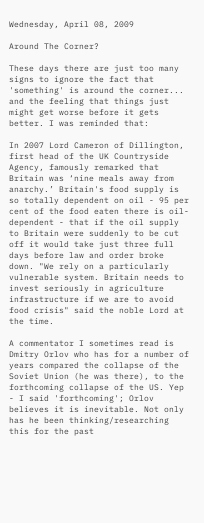Wednesday, April 08, 2009

Around The Corner?

These days there are just too many signs to ignore the fact that 'something' is around the corner... and the feeling that things just might get worse before it gets better. I was reminded that:

In 2007 Lord Cameron of Dillington, first head of the UK Countryside Agency, famously remarked that Britain was ‘nine meals away from anarchy.’ Britain's food supply is so totally dependent on oil - 95 per cent of the food eaten there is oil-dependent - that if the oil supply to Britain were suddenly to be cut off it would take just three full days before law and order broke down. "We rely on a particularly vulnerable system. Britain needs to invest seriously in agriculture infrastructure if we are to avoid food crisis" said the noble Lord at the time.

A commentator I sometimes read is Dmitry Orlov who has for a number of years compared the collapse of the Soviet Union (he was there), to the forthcoming collapse of the US. Yep - I said 'forthcoming'; Orlov believes it is inevitable. Not only has he been thinking/researching this for the past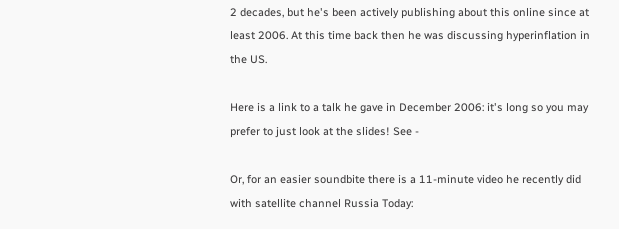2 decades, but he's been actively publishing about this online since at least 2006. At this time back then he was discussing hyperinflation in the US.

Here is a link to a talk he gave in December 2006: it's long so you may prefer to just look at the slides! See -

Or, for an easier soundbite there is a 11-minute video he recently did with satellite channel Russia Today: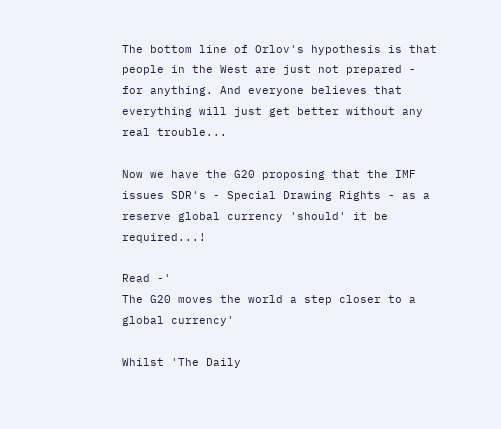The bottom line of Orlov's hypothesis is that people in the West are just not prepared - for anything. And everyone believes that everything will just get better without any real trouble...

Now we have the G20 proposing that the IMF issues SDR's - Special Drawing Rights - as a reserve global currency 'should' it be required...!

Read -'
The G20 moves the world a step closer to a global currency'

Whilst 'The Daily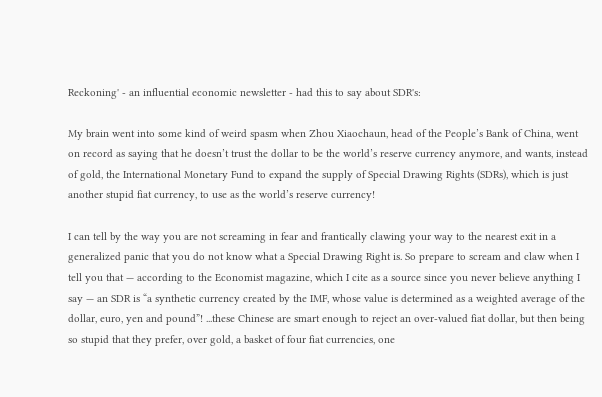Reckoning' - an influential economic newsletter - had this to say about SDR's:

My brain went into some kind of weird spasm when Zhou Xiaochaun, head of the People’s Bank of China, went on record as saying that he doesn’t trust the dollar to be the world’s reserve currency anymore, and wants, instead of gold, the International Monetary Fund to expand the supply of Special Drawing Rights (SDRs), which is just another stupid fiat currency, to use as the world’s reserve currency!

I can tell by the way you are not screaming in fear and frantically clawing your way to the nearest exit in a generalized panic that you do not know what a Special Drawing Right is. So prepare to scream and claw when I tell you that — according to the Economist magazine, which I cite as a source since you never believe anything I say — an SDR is “a synthetic currency created by the IMF, whose value is determined as a weighted average of the dollar, euro, yen and pound”! ...these Chinese are smart enough to reject an over-valued fiat dollar, but then being so stupid that they prefer, over gold, a basket of four fiat currencies, one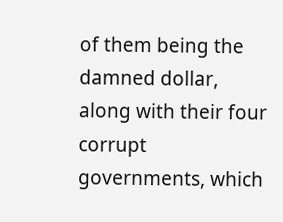of them being the damned dollar, along with their four corrupt governments, which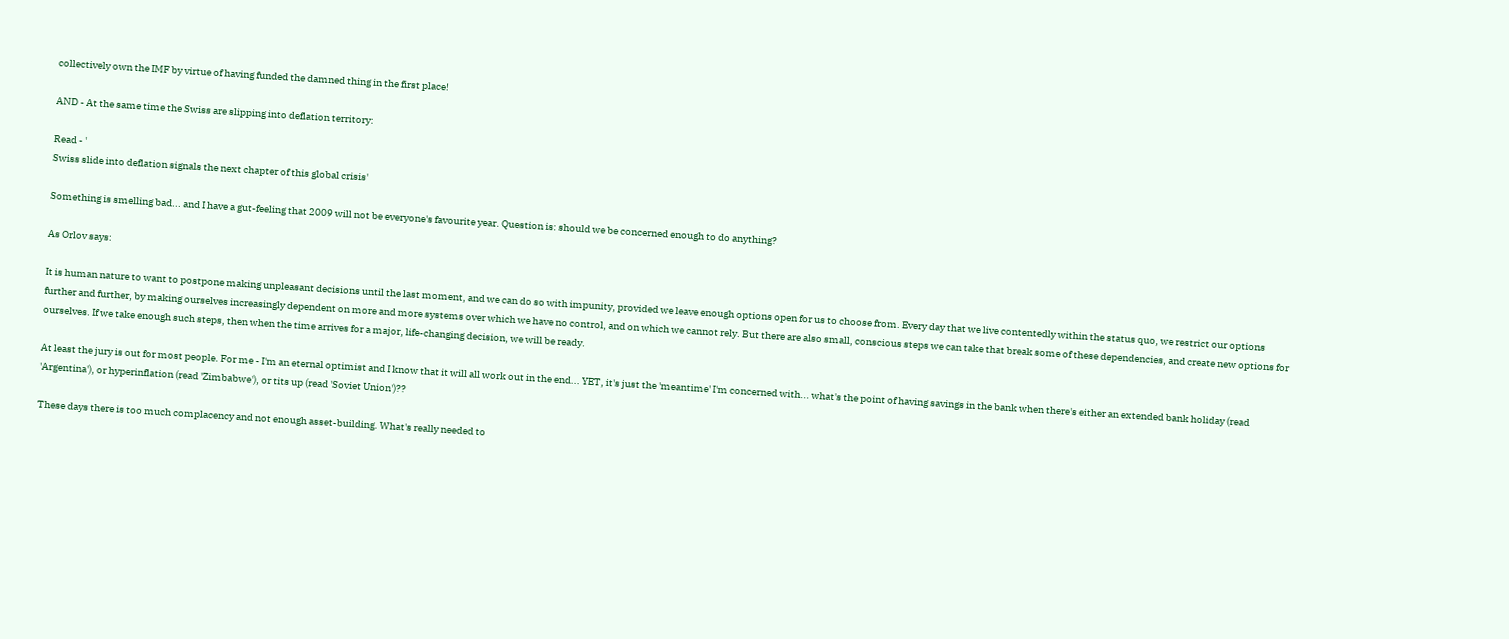collectively own the IMF by virtue of having funded the damned thing in the first place!

AND - At the same time the Swiss are slipping into deflation territory:

Read - '
Swiss slide into deflation signals the next chapter of this global crisis'

Something is smelling bad... and I have a gut-feeling that 2009 will not be everyone's favourite year. Question is: should we be concerned enough to do anything?

As Orlov says:

It is human nature to want to postpone making unpleasant decisions until the last moment, and we can do so with impunity, provided we leave enough options open for us to choose from. Every day that we live contentedly within the status quo, we restrict our options further and further, by making ourselves increasingly dependent on more and more systems over which we have no control, and on which we cannot rely. But there are also small, conscious steps we can take that break some of these dependencies, and create new options for ourselves. If we take enough such steps, then when the time arrives for a major, life-changing decision, we will be ready.

At least the jury is out for most people. For me - I'm an eternal optimist and I know that it will all work out in the end... YET, it's just the 'meantime' I'm concerned with... what's the point of having savings in the bank when there's either an extended bank holiday (read 'Argentina'), or hyperinflation (read 'Zimbabwe'), or tits up (read 'Soviet Union')??

These days there is too much complacency and not enough asset-building. What's really needed to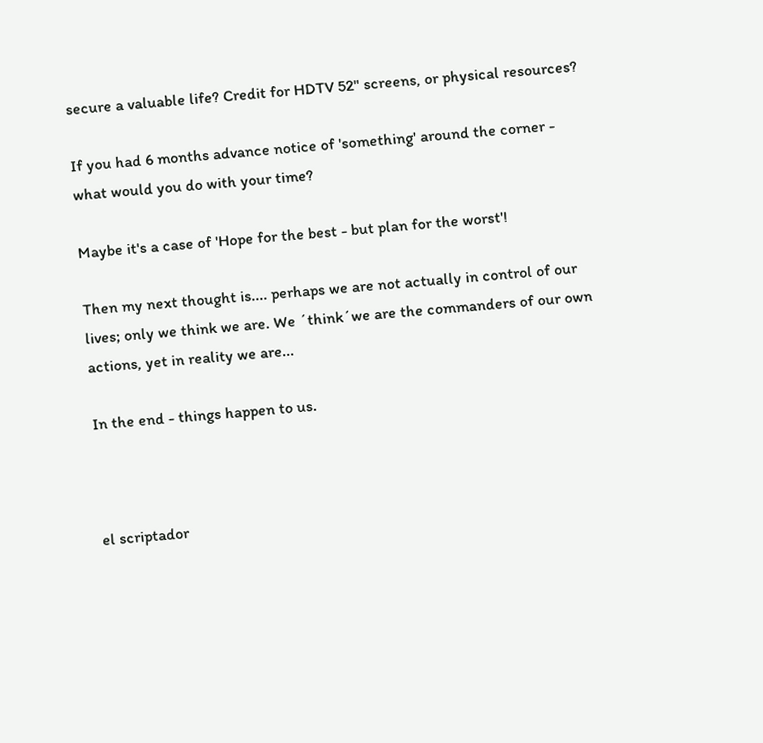secure a valuable life? Credit for HDTV 52" screens, or physical resources?

If you had 6 months advance notice of 'something' around the corner - what would you do with your time?

Maybe it's a case of 'Hope for the best - but plan for the worst'!

Then my next thought is.... perhaps we are not actually in control of our lives; only we think we are. We ´think´we are the commanders of our own actions, yet in reality we are...

In the end - things happen to us.



el scriptador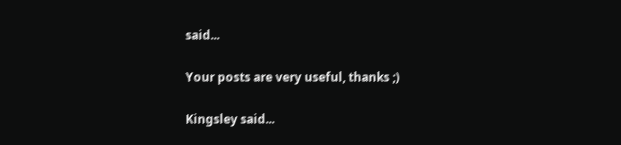said...

Your posts are very useful, thanks ;)

Kingsley said...